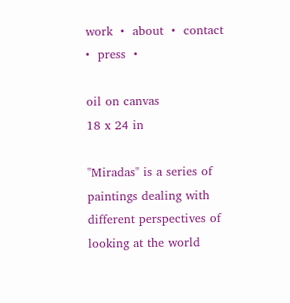work  •  about  •  contact  •  press  •

oil on canvas
18 x 24 in

"Miradas" is a series of paintings dealing with different perspectives of looking at the world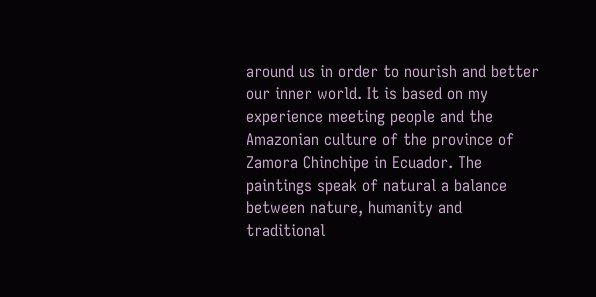around us in order to nourish and better our inner world. It is based on my experience meeting people and the Amazonian culture of the province of Zamora Chinchipe in Ecuador. The paintings speak of natural a balance between nature, humanity and traditional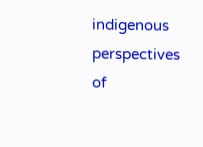indigenous perspectives of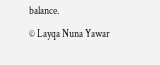balance.
© Layqa Nuna Yawar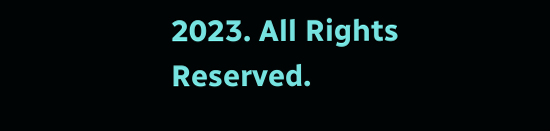2023. All Rights Reserved.